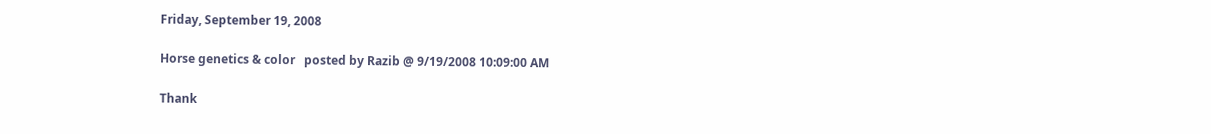Friday, September 19, 2008

Horse genetics & color   posted by Razib @ 9/19/2008 10:09:00 AM

Thank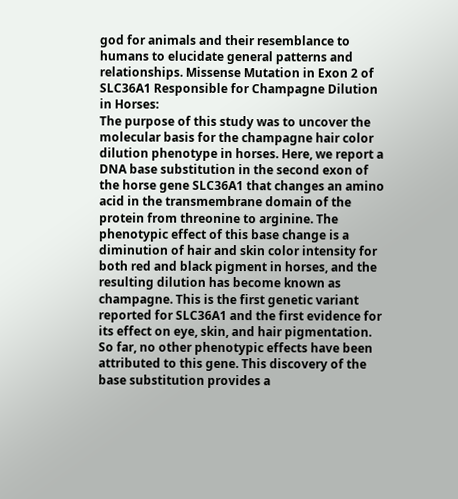god for animals and their resemblance to humans to elucidate general patterns and relationships. Missense Mutation in Exon 2 of SLC36A1 Responsible for Champagne Dilution in Horses:
The purpose of this study was to uncover the molecular basis for the champagne hair color dilution phenotype in horses. Here, we report a DNA base substitution in the second exon of the horse gene SLC36A1 that changes an amino acid in the transmembrane domain of the protein from threonine to arginine. The phenotypic effect of this base change is a diminution of hair and skin color intensity for both red and black pigment in horses, and the resulting dilution has become known as champagne. This is the first genetic variant reported for SLC36A1 and the first evidence for its effect on eye, skin, and hair pigmentation. So far, no other phenotypic effects have been attributed to this gene. This discovery of the base substitution provides a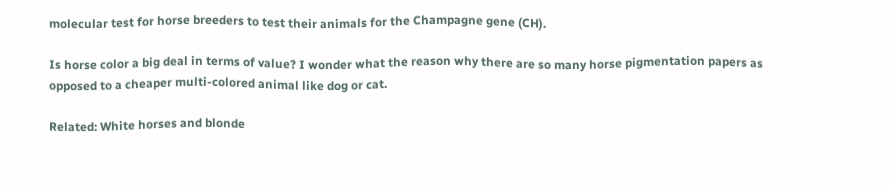molecular test for horse breeders to test their animals for the Champagne gene (CH).

Is horse color a big deal in terms of value? I wonder what the reason why there are so many horse pigmentation papers as opposed to a cheaper multi-colored animal like dog or cat.

Related: White horses and blonde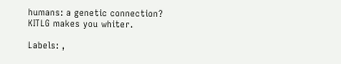humans: a genetic connection? KITLG makes you whiter.

Labels: ,